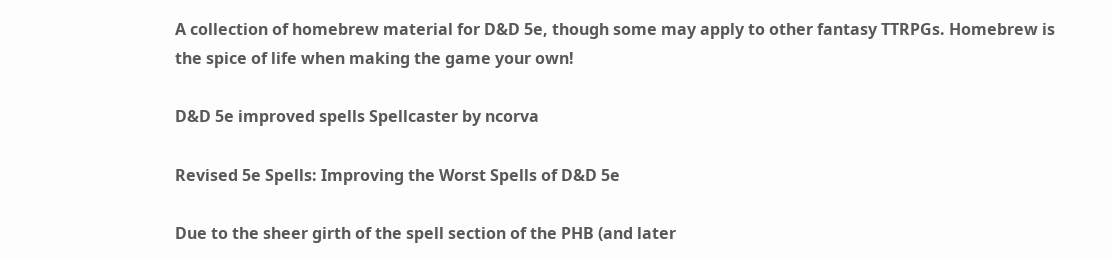A collection of homebrew material for D&D 5e, though some may apply to other fantasy TTRPGs. Homebrew is the spice of life when making the game your own!

D&D 5e improved spells Spellcaster by ncorva

Revised 5e Spells: Improving the Worst Spells of D&D 5e

Due to the sheer girth of the spell section of the PHB (and later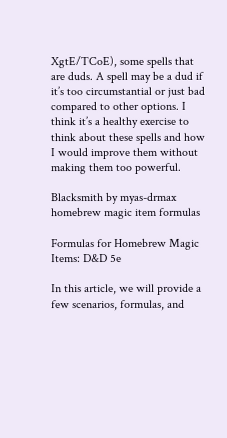XgtE/TCoE), some spells that are duds. A spell may be a dud if it’s too circumstantial or just bad compared to other options. I think it’s a healthy exercise to think about these spells and how I would improve them without making them too powerful.

Blacksmith by myas-drmax homebrew magic item formulas

Formulas for Homebrew Magic Items: D&D 5e

In this article, we will provide a few scenarios, formulas, and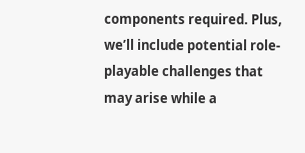components required. Plus, we’ll include potential role-playable challenges that may arise while a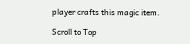player crafts this magic item.

Scroll to Top